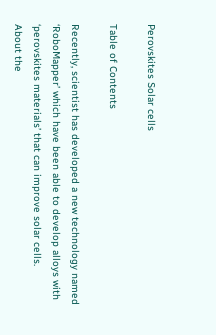Perovskites Solar cells

Table of Contents

Recently, scientist has developed a new technology named ‘RoboMapper’ which have been able to develop alloys with ‘perovskites materials’ that can improve solar cells.
About the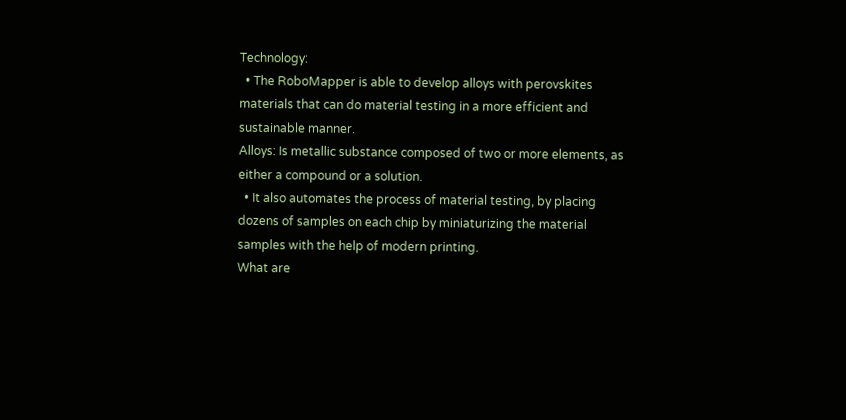Technology:
  • The RoboMapper is able to develop alloys with perovskites materials that can do material testing in a more efficient and sustainable manner.
Alloys: Is metallic substance composed of two or more elements, as either a compound or a solution.
  • It also automates the process of material testing, by placing dozens of samples on each chip by miniaturizing the material samples with the help of modern printing.
What are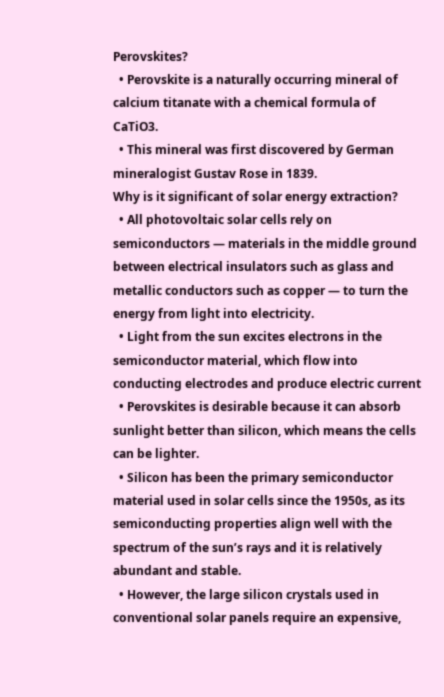Perovskites?
  • Perovskite is a naturally occurring mineral of calcium titanate with a chemical formula of CaTiO3.
  • This mineral was first discovered by German mineralogist Gustav Rose in 1839.
Why is it significant of solar energy extraction?
  • All photovoltaic solar cells rely on semiconductors — materials in the middle ground between electrical insulators such as glass and metallic conductors such as copper — to turn the energy from light into electricity.
  • Light from the sun excites electrons in the semiconductor material, which flow into conducting electrodes and produce electric current
  • Perovskites is desirable because it can absorb sunlight better than silicon, which means the cells can be lighter.
  • Silicon has been the primary semiconductor material used in solar cells since the 1950s, as its semiconducting properties align well with the spectrum of the sun’s rays and it is relatively abundant and stable.
  • However, the large silicon crystals used in conventional solar panels require an expensive,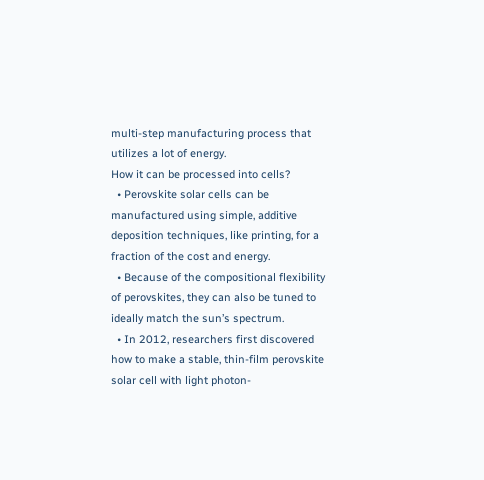multi-step manufacturing process that utilizes a lot of energy.
How it can be processed into cells?
  • Perovskite solar cells can be manufactured using simple, additive deposition techniques, like printing, for a fraction of the cost and energy.
  • Because of the compositional flexibility of perovskites, they can also be tuned to ideally match the sun’s spectrum.
  • In 2012, researchers first discovered how to make a stable, thin-film perovskite solar cell with light photon-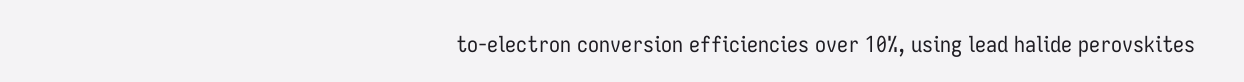to-electron conversion efficiencies over 10%, using lead halide perovskites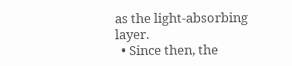as the light-absorbing layer.
  • Since then, the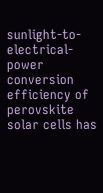sunlight-to-electrical-power conversion efficiency of perovskite solar cells has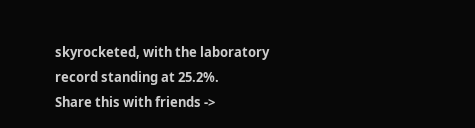skyrocketed, with the laboratory record standing at 25.2%.
Share this with friends ->